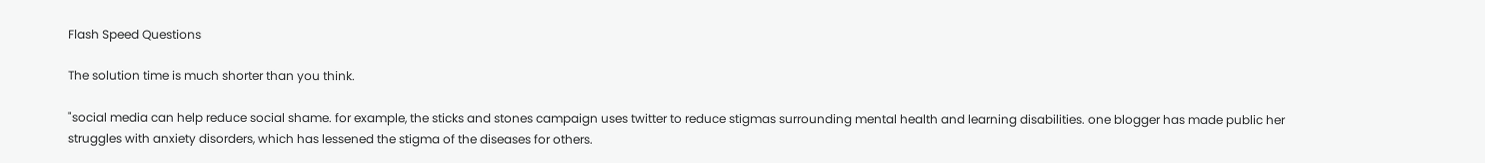Flash Speed Questions

The solution time is much shorter than you think.

"social media can help reduce social shame. for example, the sticks and stones campaign uses twitter to reduce stigmas surrounding mental health and learning disabilities. one blogger has made public her struggles with anxiety disorders, which has lessened the stigma of the diseases for others.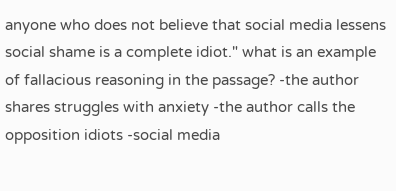anyone who does not believe that social media lessens social shame is a complete idiot." what is an example of fallacious reasoning in the passage? -the author shares struggles with anxiety -the author calls the opposition idiots -social media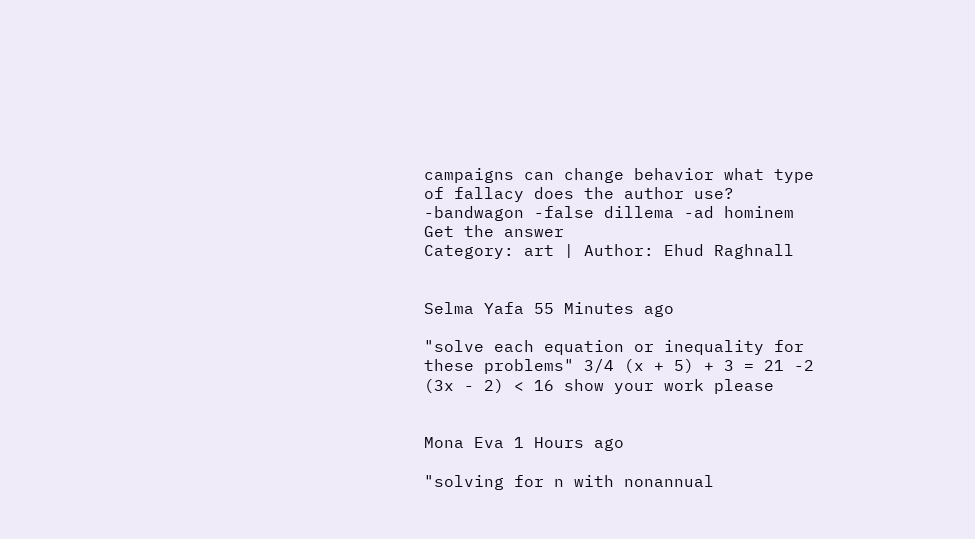campaigns can change behavior what type of fallacy does the author use? -bandwagon -false dillema -ad hominem Get the answer
Category: art | Author: Ehud Raghnall


Selma Yafa 55 Minutes ago

"solve each equation or inequality for these problems" 3/4 (x + 5) + 3 = 21 -2 (3x - 2) < 16 show your work please


Mona Eva 1 Hours ago

"solving for n with nonannual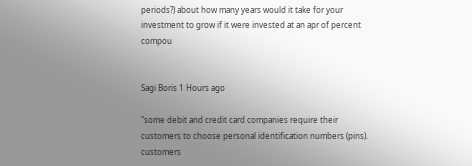periods?) about how many years would it take for your investment to grow if it were invested at an apr of percent compou


Sagi Boris 1 Hours ago

"some debit and credit card companies require their customers to choose personal identification numbers (pins). customers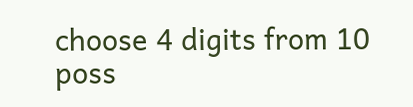choose 4 digits from 10 poss